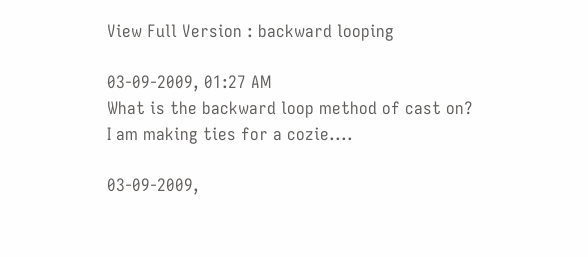View Full Version : backward looping

03-09-2009, 01:27 AM
What is the backward loop method of cast on? I am making ties for a cozie....

03-09-2009,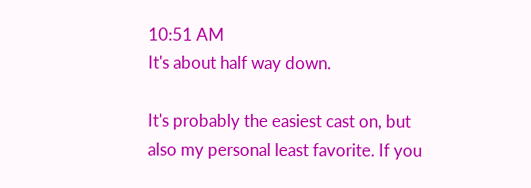10:51 AM
It's about half way down.

It's probably the easiest cast on, but also my personal least favorite. If you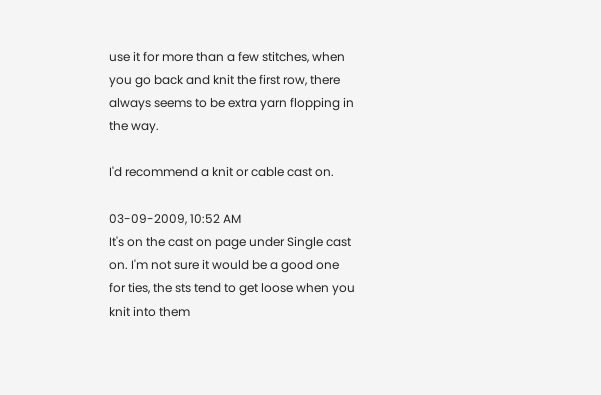use it for more than a few stitches, when you go back and knit the first row, there always seems to be extra yarn flopping in the way.

I'd recommend a knit or cable cast on.

03-09-2009, 10:52 AM
It's on the cast on page under Single cast on. I'm not sure it would be a good one for ties, the sts tend to get loose when you knit into them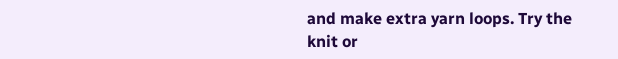and make extra yarn loops. Try the knit or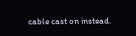cable cast on instead.